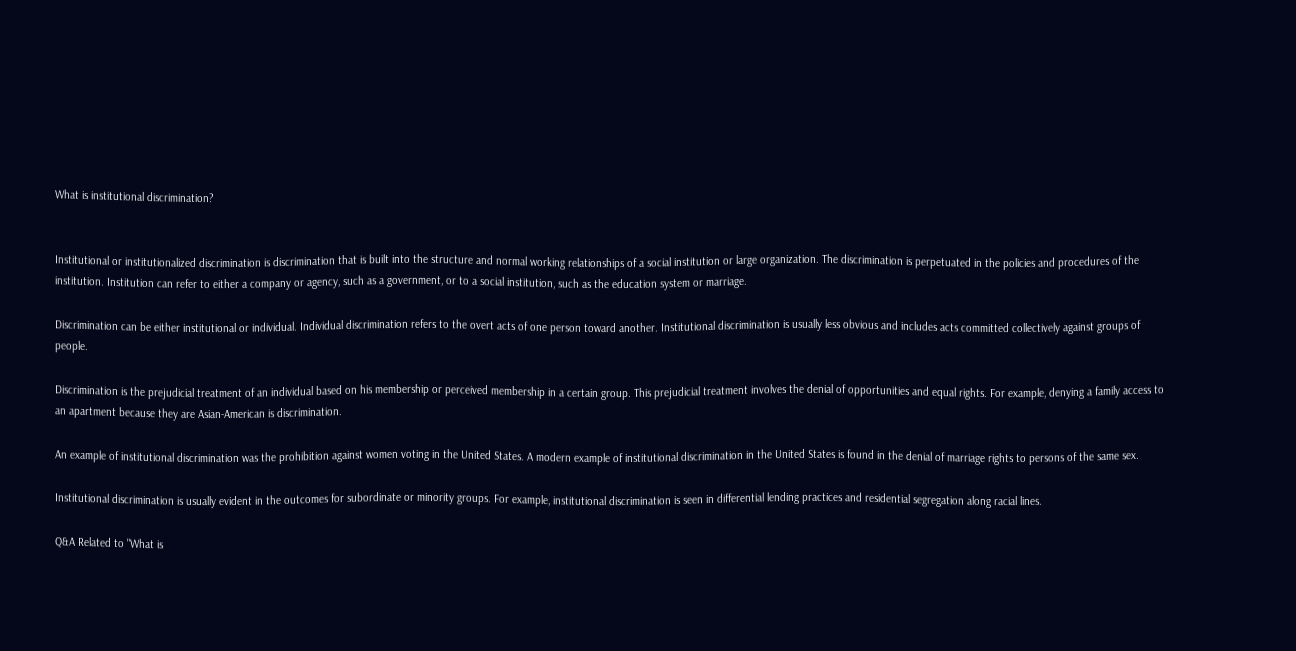What is institutional discrimination?


Institutional or institutionalized discrimination is discrimination that is built into the structure and normal working relationships of a social institution or large organization. The discrimination is perpetuated in the policies and procedures of the institution. Institution can refer to either a company or agency, such as a government, or to a social institution, such as the education system or marriage.

Discrimination can be either institutional or individual. Individual discrimination refers to the overt acts of one person toward another. Institutional discrimination is usually less obvious and includes acts committed collectively against groups of people.

Discrimination is the prejudicial treatment of an individual based on his membership or perceived membership in a certain group. This prejudicial treatment involves the denial of opportunities and equal rights. For example, denying a family access to an apartment because they are Asian-American is discrimination.

An example of institutional discrimination was the prohibition against women voting in the United States. A modern example of institutional discrimination in the United States is found in the denial of marriage rights to persons of the same sex.

Institutional discrimination is usually evident in the outcomes for subordinate or minority groups. For example, institutional discrimination is seen in differential lending practices and residential segregation along racial lines.

Q&A Related to "What is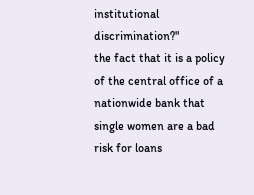institutional discrimination?"
the fact that it is a policy of the central office of a nationwide bank that single women are a bad risk for loans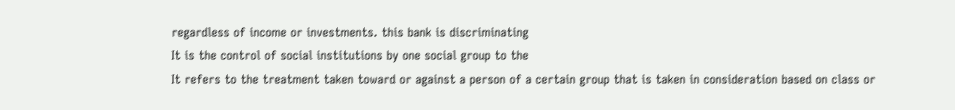regardless of income or investments. this bank is discriminating
It is the control of social institutions by one social group to the
It refers to the treatment taken toward or against a person of a certain group that is taken in consideration based on class or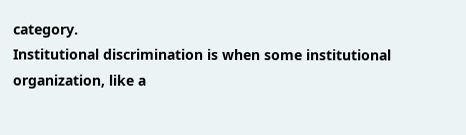category.
Institutional discrimination is when some institutional organization, like a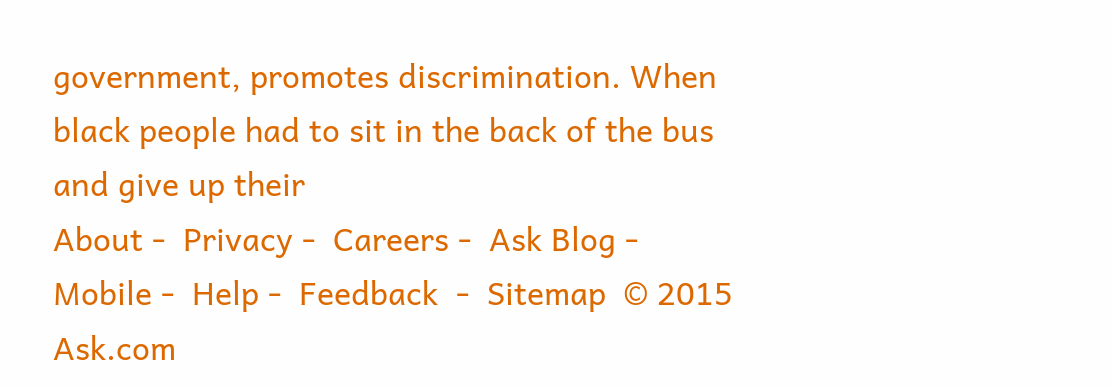government, promotes discrimination. When black people had to sit in the back of the bus and give up their
About -  Privacy -  Careers -  Ask Blog -  Mobile -  Help -  Feedback  -  Sitemap  © 2015 Ask.com